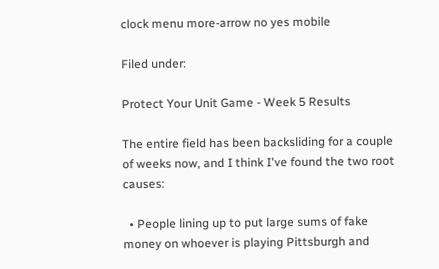clock menu more-arrow no yes mobile

Filed under:

Protect Your Unit Game - Week 5 Results

The entire field has been backsliding for a couple of weeks now, and I think I've found the two root causes:

  • People lining up to put large sums of fake money on whoever is playing Pittsburgh and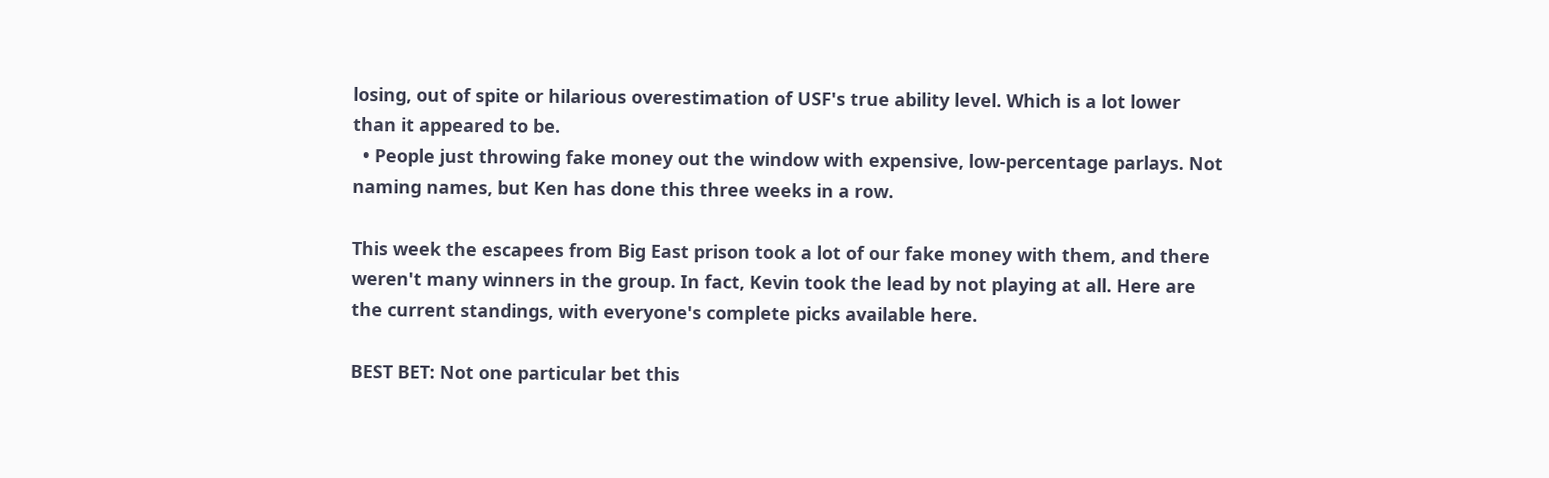losing, out of spite or hilarious overestimation of USF's true ability level. Which is a lot lower than it appeared to be.
  • People just throwing fake money out the window with expensive, low-percentage parlays. Not naming names, but Ken has done this three weeks in a row.

This week the escapees from Big East prison took a lot of our fake money with them, and there weren't many winners in the group. In fact, Kevin took the lead by not playing at all. Here are the current standings, with everyone's complete picks available here.

BEST BET: Not one particular bet this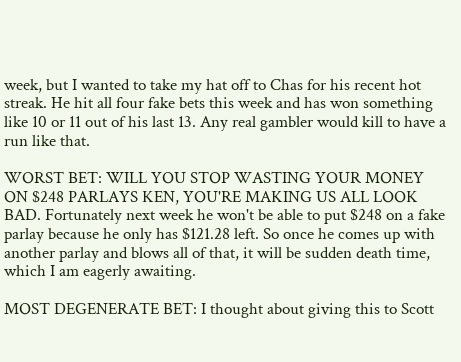week, but I wanted to take my hat off to Chas for his recent hot streak. He hit all four fake bets this week and has won something like 10 or 11 out of his last 13. Any real gambler would kill to have a run like that.

WORST BET: WILL YOU STOP WASTING YOUR MONEY ON $248 PARLAYS KEN, YOU'RE MAKING US ALL LOOK BAD. Fortunately next week he won't be able to put $248 on a fake parlay because he only has $121.28 left. So once he comes up with another parlay and blows all of that, it will be sudden death time, which I am eagerly awaiting.

MOST DEGENERATE BET: I thought about giving this to Scott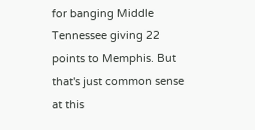for banging Middle Tennessee giving 22 points to Memphis. But that's just common sense at this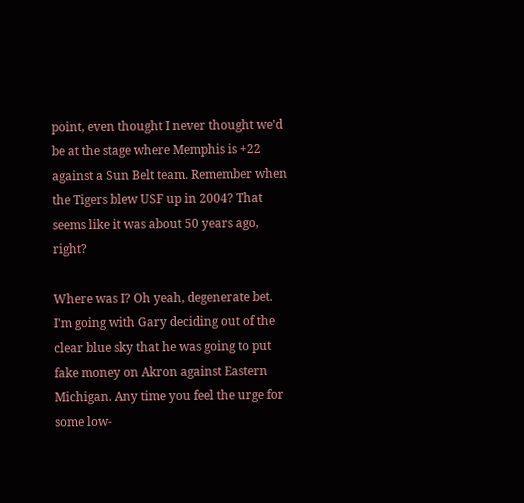point, even thought I never thought we'd be at the stage where Memphis is +22 against a Sun Belt team. Remember when the Tigers blew USF up in 2004? That seems like it was about 50 years ago, right?

Where was I? Oh yeah, degenerate bet. I'm going with Gary deciding out of the clear blue sky that he was going to put fake money on Akron against Eastern Michigan. Any time you feel the urge for some low-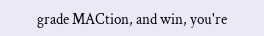grade MACtion, and win, you're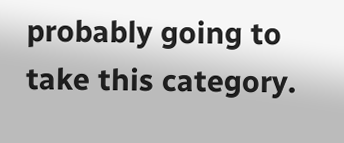probably going to take this category.